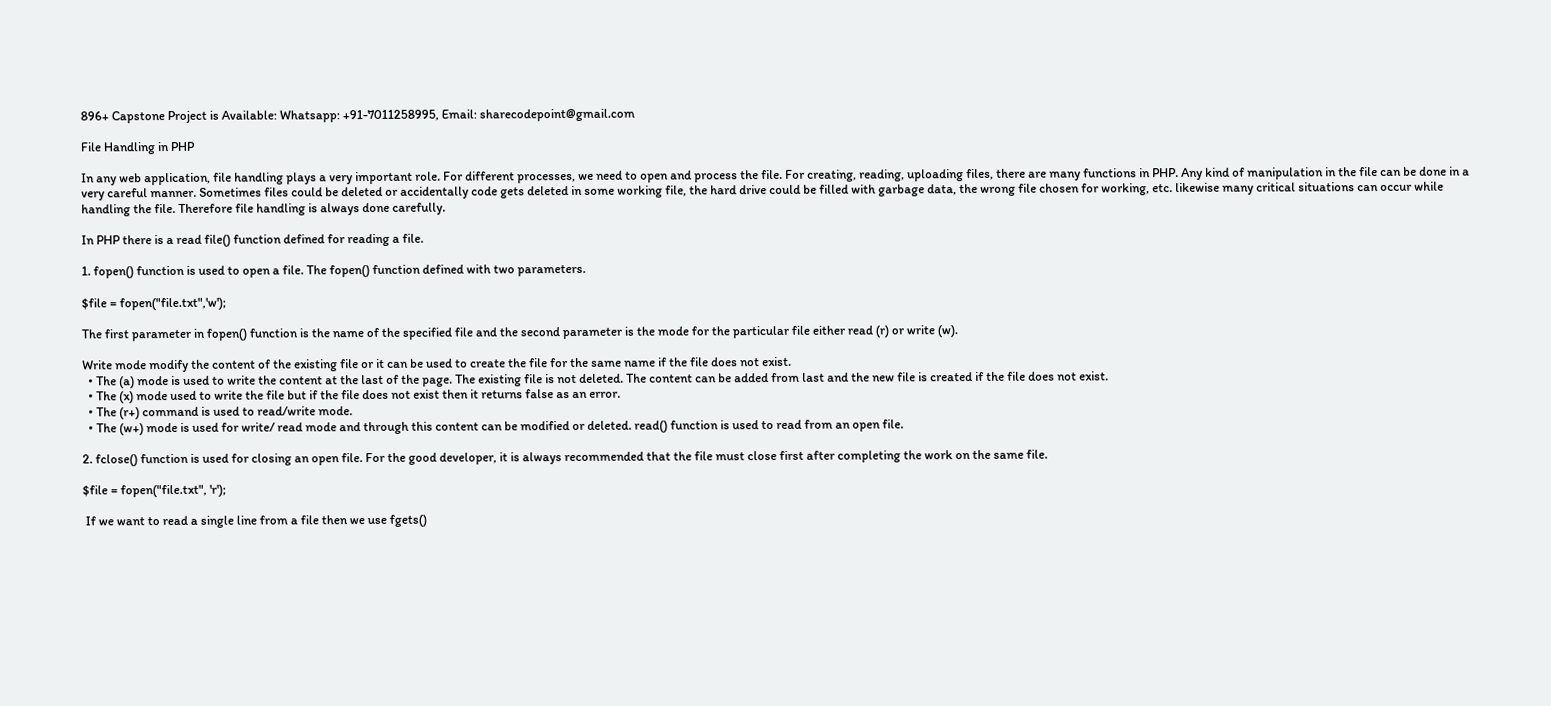896+ Capstone Project is Available: Whatsapp: +91-7011258995, Email: sharecodepoint@gmail.com

File Handling in PHP

In any web application, file handling plays a very important role. For different processes, we need to open and process the file. For creating, reading, uploading files, there are many functions in PHP. Any kind of manipulation in the file can be done in a very careful manner. Sometimes files could be deleted or accidentally code gets deleted in some working file, the hard drive could be filled with garbage data, the wrong file chosen for working, etc. likewise many critical situations can occur while handling the file. Therefore file handling is always done carefully.

In PHP there is a read file() function defined for reading a file.

1. fopen() function is used to open a file. The fopen() function defined with two parameters.

$file = fopen("file.txt",'w');

The first parameter in fopen() function is the name of the specified file and the second parameter is the mode for the particular file either read (r) or write (w).

Write mode modify the content of the existing file or it can be used to create the file for the same name if the file does not exist.
  • The (a) mode is used to write the content at the last of the page. The existing file is not deleted. The content can be added from last and the new file is created if the file does not exist.
  • The (x) mode used to write the file but if the file does not exist then it returns false as an error.
  • The (r+) command is used to read/write mode.
  • The (w+) mode is used for write/ read mode and through this content can be modified or deleted. read() function is used to read from an open file.

2. fclose() function is used for closing an open file. For the good developer, it is always recommended that the file must close first after completing the work on the same file.

$file = fopen("file.txt", 'r');

 If we want to read a single line from a file then we use fgets()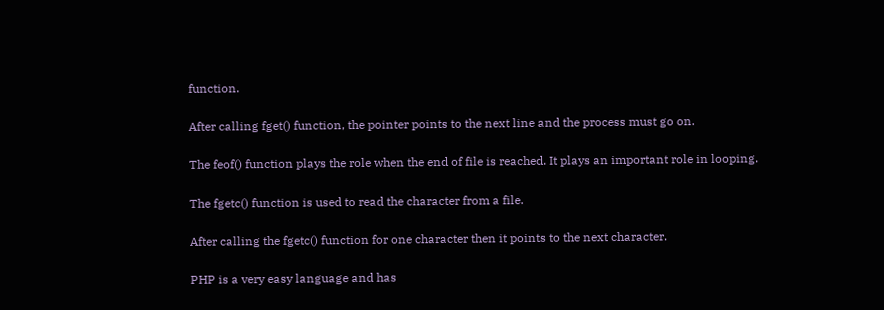function.

After calling fget() function, the pointer points to the next line and the process must go on.

The feof() function plays the role when the end of file is reached. It plays an important role in looping.

The fgetc() function is used to read the character from a file.

After calling the fgetc() function for one character then it points to the next character.

PHP is a very easy language and has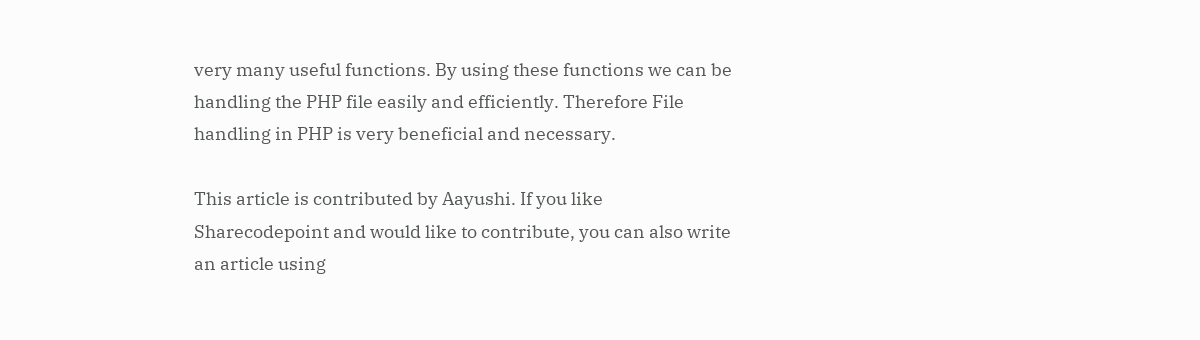very many useful functions. By using these functions we can be handling the PHP file easily and efficiently. Therefore File handling in PHP is very beneficial and necessary.

This article is contributed by Aayushi. If you like Sharecodepoint and would like to contribute, you can also write an article using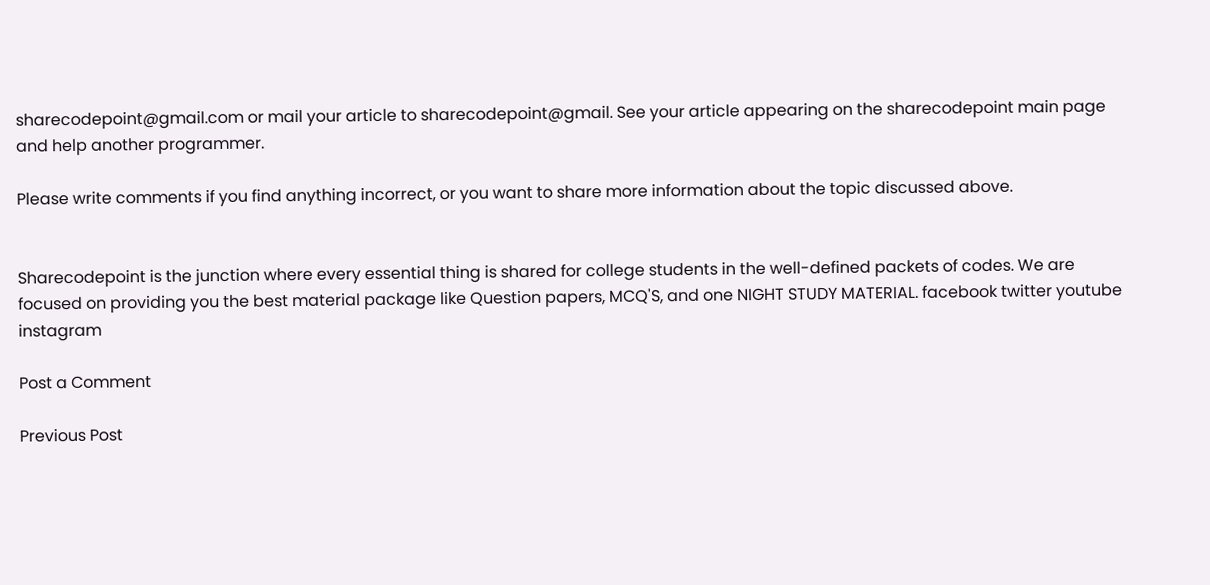sharecodepoint@gmail.com or mail your article to sharecodepoint@gmail. See your article appearing on the sharecodepoint main page and help another programmer.

Please write comments if you find anything incorrect, or you want to share more information about the topic discussed above.


Sharecodepoint is the junction where every essential thing is shared for college students in the well-defined packets of codes. We are focused on providing you the best material package like Question papers, MCQ'S, and one NIGHT STUDY MATERIAL. facebook twitter youtube instagram

Post a Comment

Previous Post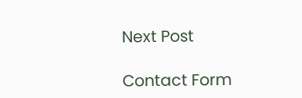Next Post

Contact Form